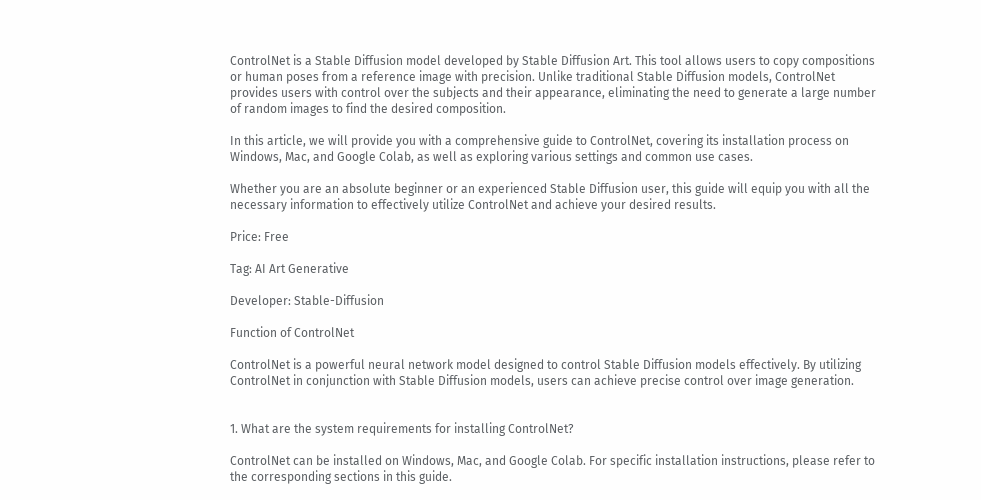ControlNet is a Stable Diffusion model developed by Stable Diffusion Art. This tool allows users to copy compositions or human poses from a reference image with precision. Unlike traditional Stable Diffusion models, ControlNet provides users with control over the subjects and their appearance, eliminating the need to generate a large number of random images to find the desired composition.

In this article, we will provide you with a comprehensive guide to ControlNet, covering its installation process on Windows, Mac, and Google Colab, as well as exploring various settings and common use cases.

Whether you are an absolute beginner or an experienced Stable Diffusion user, this guide will equip you with all the necessary information to effectively utilize ControlNet and achieve your desired results.

Price: Free

Tag: AI Art Generative

Developer: Stable-Diffusion

Function of ControlNet

ControlNet is a powerful neural network model designed to control Stable Diffusion models effectively. By utilizing ControlNet in conjunction with Stable Diffusion models, users can achieve precise control over image generation.


1. What are the system requirements for installing ControlNet?

ControlNet can be installed on Windows, Mac, and Google Colab. For specific installation instructions, please refer to the corresponding sections in this guide.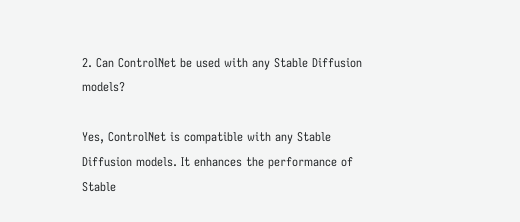2. Can ControlNet be used with any Stable Diffusion models?

Yes, ControlNet is compatible with any Stable Diffusion models. It enhances the performance of Stable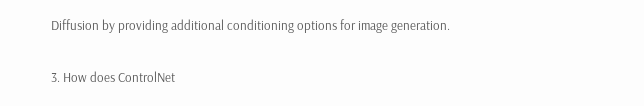Diffusion by providing additional conditioning options for image generation.

3. How does ControlNet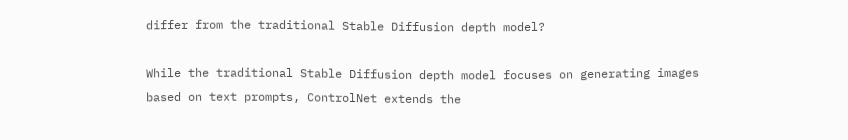differ from the traditional Stable Diffusion depth model?

While the traditional Stable Diffusion depth model focuses on generating images based on text prompts, ControlNet extends the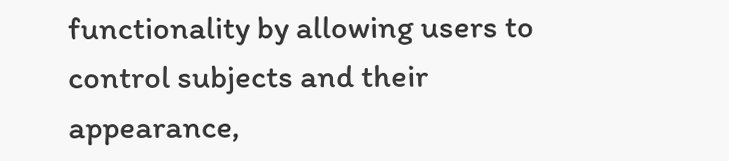functionality by allowing users to control subjects and their appearance,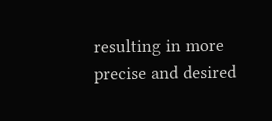resulting in more precise and desired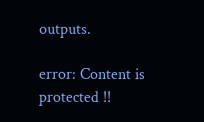outputs.

error: Content is protected !!